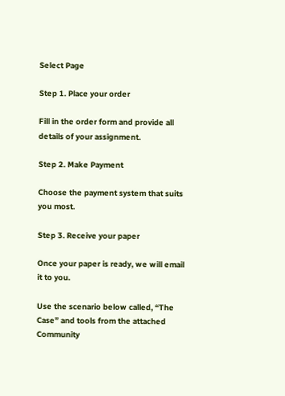Select Page

Step 1. Place your order

Fill in the order form and provide all details of your assignment.

Step 2. Make Payment

Choose the payment system that suits you most.

Step 3. Receive your paper

Once your paper is ready, we will email it to you.

Use the scenario below called, “The Case” and tools from the attached Community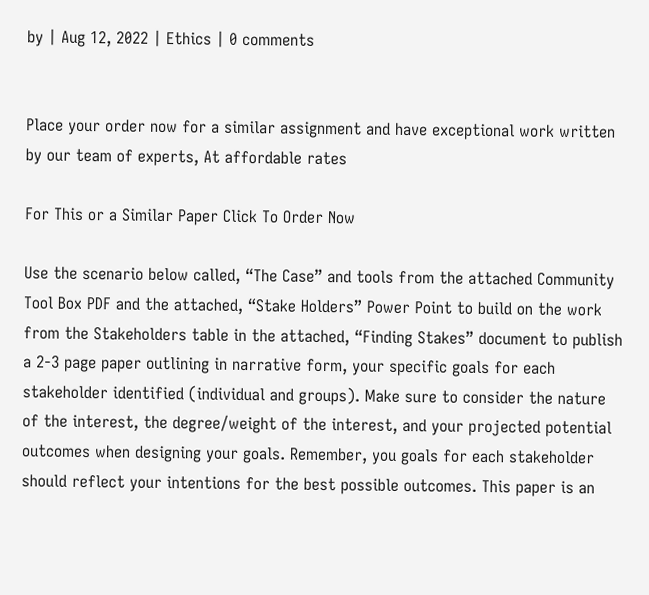by | Aug 12, 2022 | Ethics | 0 comments


Place your order now for a similar assignment and have exceptional work written by our team of experts, At affordable rates

For This or a Similar Paper Click To Order Now

Use the scenario below called, “The Case” and tools from the attached Community Tool Box PDF and the attached, “Stake Holders” Power Point to build on the work from the Stakeholders table in the attached, “Finding Stakes” document to publish a 2-3 page paper outlining in narrative form, your specific goals for each stakeholder identified (individual and groups). Make sure to consider the nature of the interest, the degree/weight of the interest, and your projected potential outcomes when designing your goals. Remember, you goals for each stakeholder should reflect your intentions for the best possible outcomes. This paper is an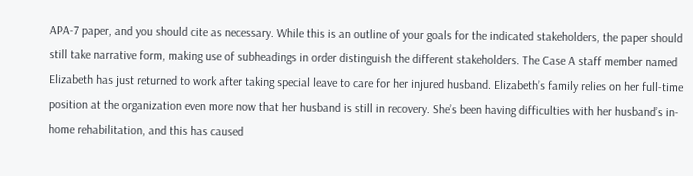APA-7 paper, and you should cite as necessary. While this is an outline of your goals for the indicated stakeholders, the paper should still take narrative form, making use of subheadings in order distinguish the different stakeholders. The Case A staff member named Elizabeth has just returned to work after taking special leave to care for her injured husband. Elizabeth’s family relies on her full-time position at the organization even more now that her husband is still in recovery. She’s been having difficulties with her husband’s in-home rehabilitation, and this has caused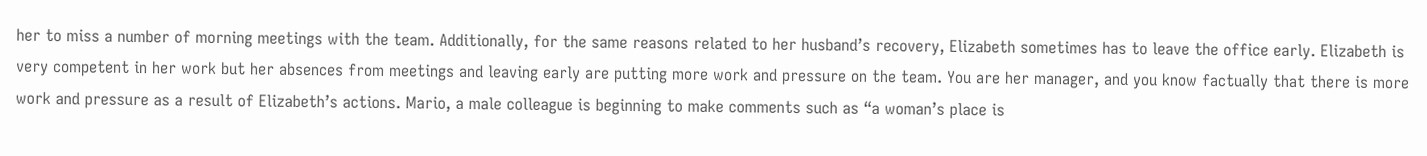her to miss a number of morning meetings with the team. Additionally, for the same reasons related to her husband’s recovery, Elizabeth sometimes has to leave the office early. Elizabeth is very competent in her work but her absences from meetings and leaving early are putting more work and pressure on the team. You are her manager, and you know factually that there is more work and pressure as a result of Elizabeth’s actions. Mario, a male colleague is beginning to make comments such as “a woman’s place is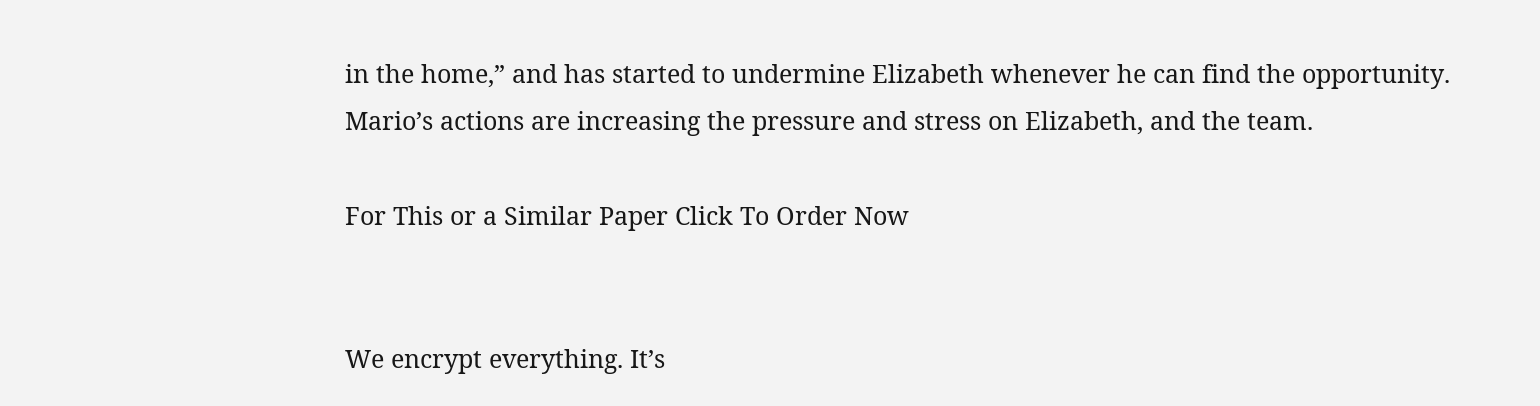in the home,” and has started to undermine Elizabeth whenever he can find the opportunity. Mario’s actions are increasing the pressure and stress on Elizabeth, and the team.

For This or a Similar Paper Click To Order Now


We encrypt everything. It’s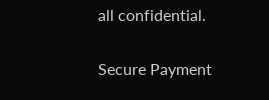all confidential.

Secure Payment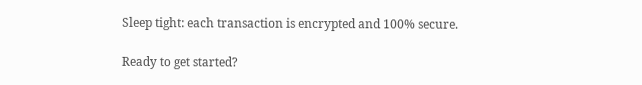Sleep tight: each transaction is encrypted and 100% secure.

Ready to get started?